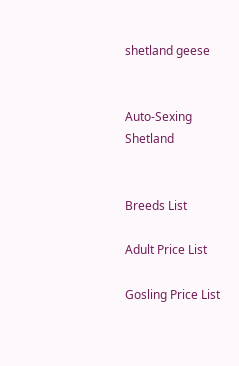shetland geese


Auto-Sexing Shetland


Breeds List

Adult Price List

Gosling Price List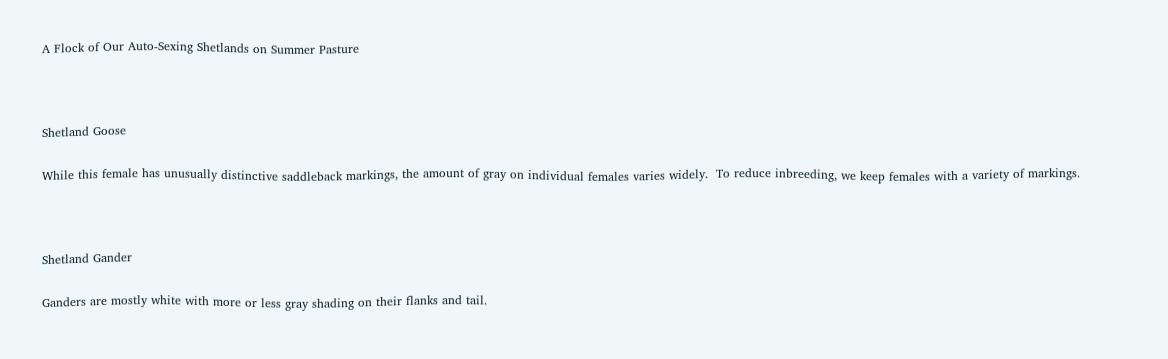A Flock of Our Auto-Sexing Shetlands on Summer Pasture



Shetland Goose

While this female has unusually distinctive saddleback markings, the amount of gray on individual females varies widely.  To reduce inbreeding, we keep females with a variety of markings.



Shetland Gander

Ganders are mostly white with more or less gray shading on their flanks and tail.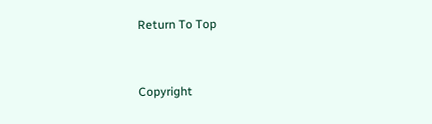Return To Top


Copyright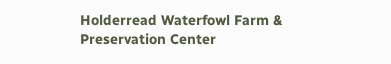Holderread Waterfowl Farm & Preservation Center